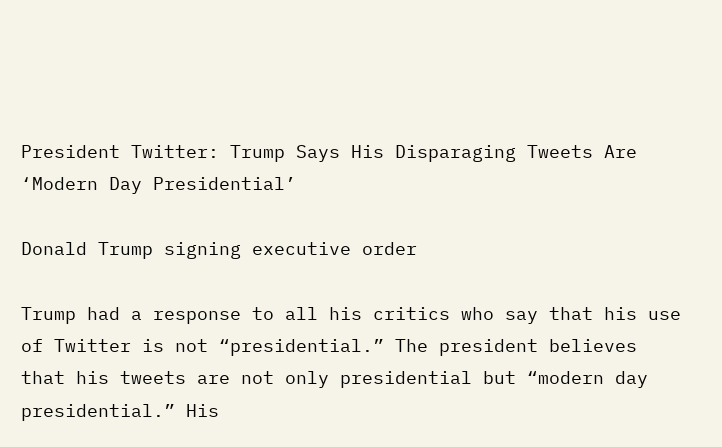President Twitter: Trump Says His Disparaging Tweets Are ‘Modern Day Presidential’

Donald Trump signing executive order

Trump had a response to all his critics who say that his use of Twitter is not “presidential.” The president believes that his tweets are not only presidential but “modern day presidential.” His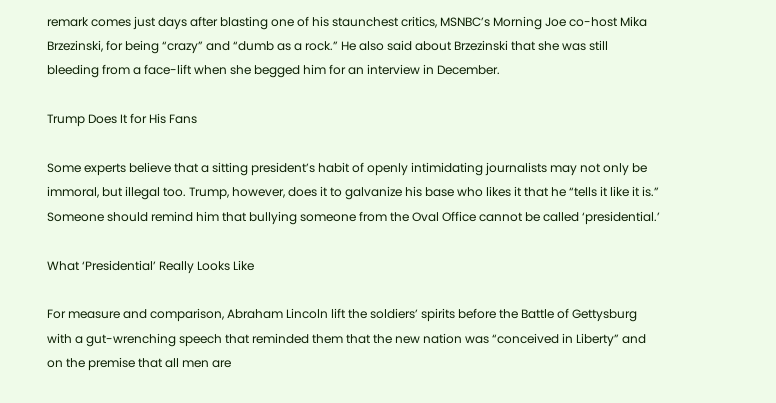remark comes just days after blasting one of his staunchest critics, MSNBC’s Morning Joe co-host Mika Brzezinski, for being “crazy” and “dumb as a rock.” He also said about Brzezinski that she was still bleeding from a face-lift when she begged him for an interview in December.

Trump Does It for His Fans

Some experts believe that a sitting president’s habit of openly intimidating journalists may not only be immoral, but illegal too. Trump, however, does it to galvanize his base who likes it that he “tells it like it is.” Someone should remind him that bullying someone from the Oval Office cannot be called ‘presidential.’

What ‘Presidential’ Really Looks Like

For measure and comparison, Abraham Lincoln lift the soldiers’ spirits before the Battle of Gettysburg with a gut-wrenching speech that reminded them that the new nation was “conceived in Liberty” and on the premise that all men are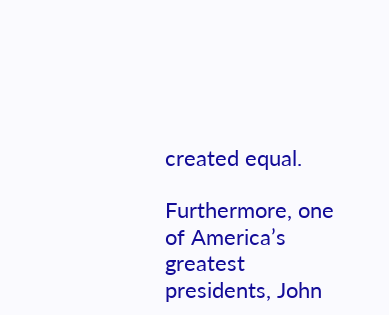created equal.

Furthermore, one of America’s greatest presidents, John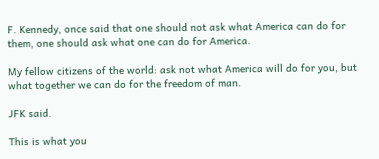F. Kennedy, once said that one should not ask what America can do for them, one should ask what one can do for America.

My fellow citizens of the world: ask not what America will do for you, but what together we can do for the freedom of man.

JFK said.

This is what you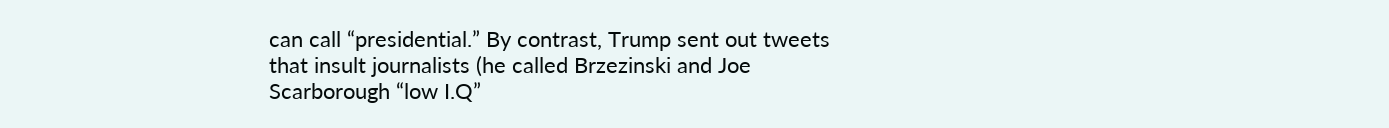can call “presidential.” By contrast, Trump sent out tweets that insult journalists (he called Brzezinski and Joe Scarborough “low I.Q”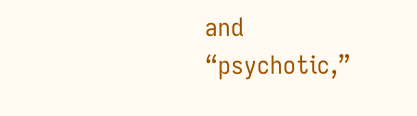and “psychotic,”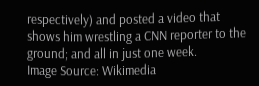respectively) and posted a video that shows him wrestling a CNN reporter to the ground; and all in just one week.
Image Source: Wikimedia